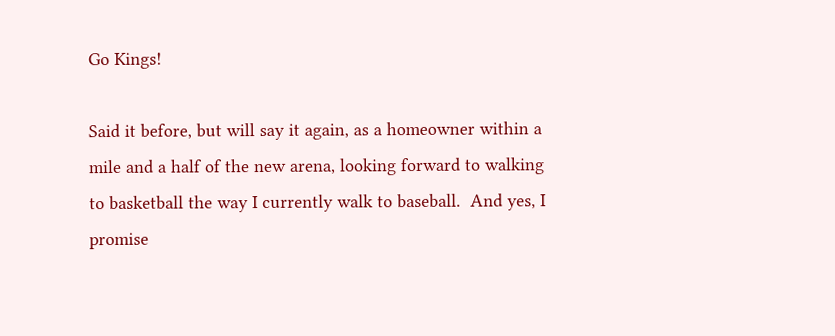Go Kings!

Said it before, but will say it again, as a homeowner within a mile and a half of the new arena, looking forward to walking to basketball the way I currently walk to baseball.  And yes, I promise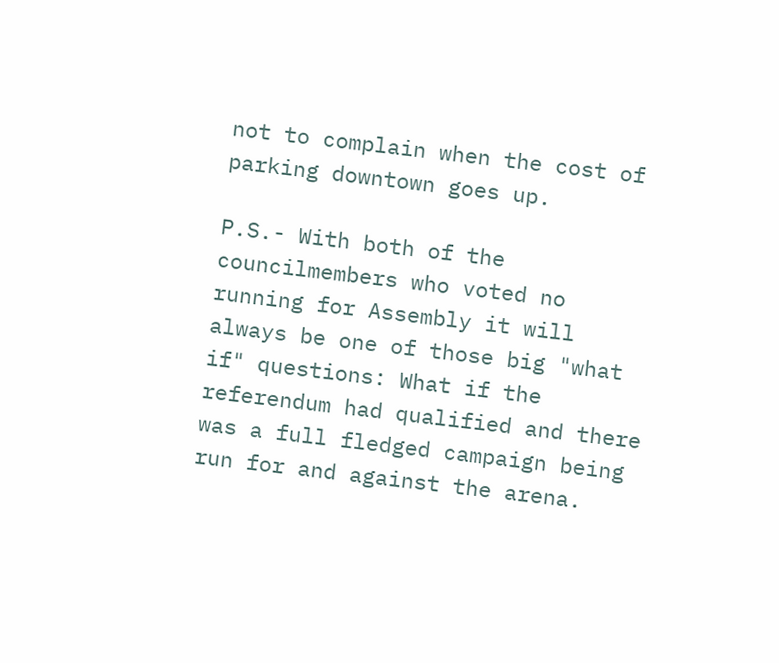not to complain when the cost of parking downtown goes up.

P.S.- With both of the councilmembers who voted no running for Assembly it will always be one of those big "what if" questions: What if the referendum had qualified and there was a full fledged campaign being run for and against the arena.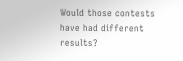Would those contests have had different results?